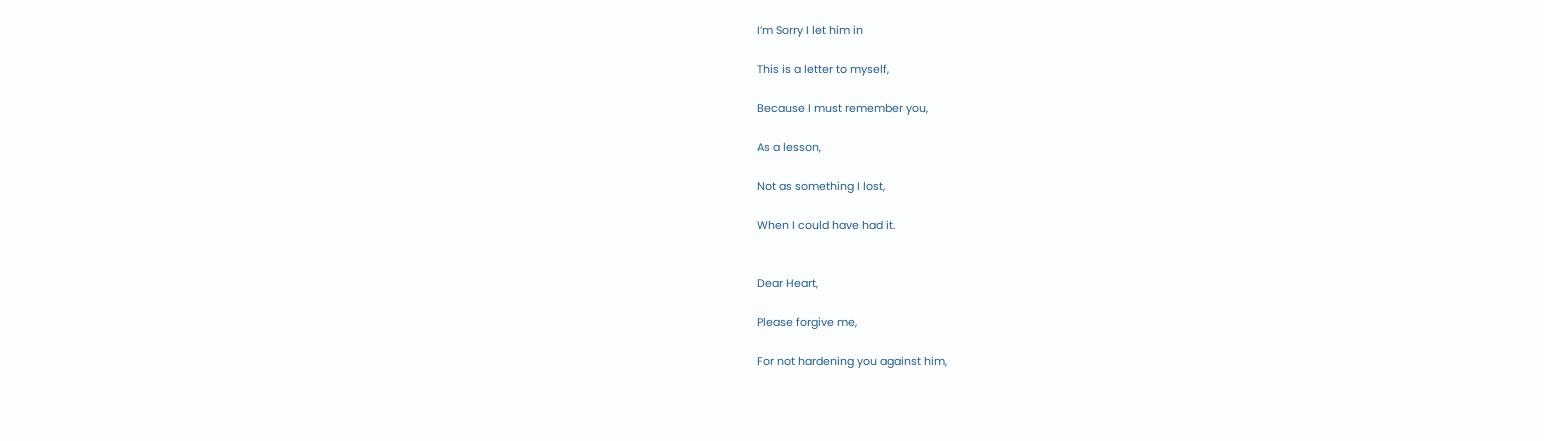I’m Sorry I let him in

This is a letter to myself,

Because I must remember you,

As a lesson,

Not as something I lost,

When I could have had it.


Dear Heart,

Please forgive me,

For not hardening you against him,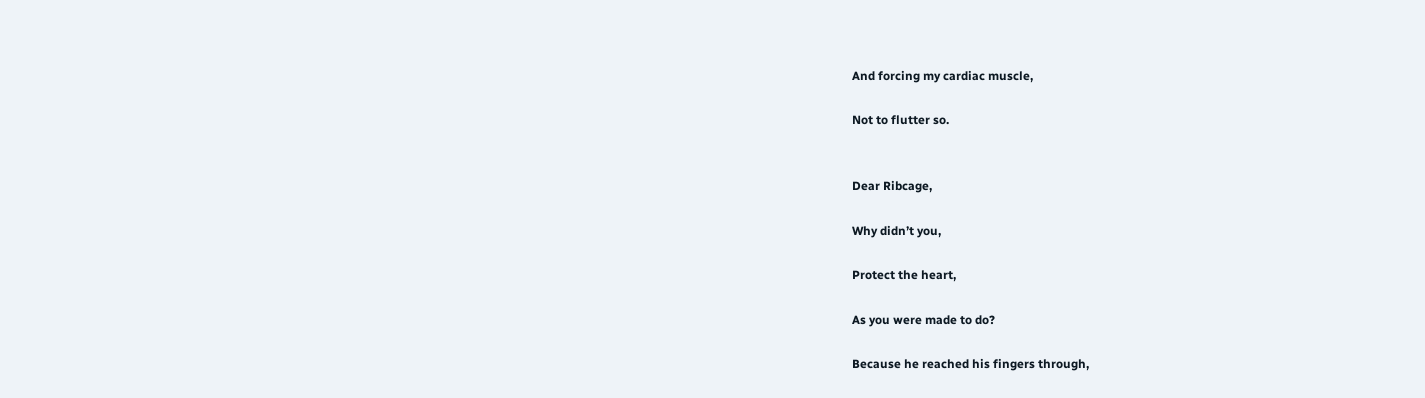And forcing my cardiac muscle,

Not to flutter so.


Dear Ribcage,

Why didn’t you,

Protect the heart,

As you were made to do?

Because he reached his fingers through,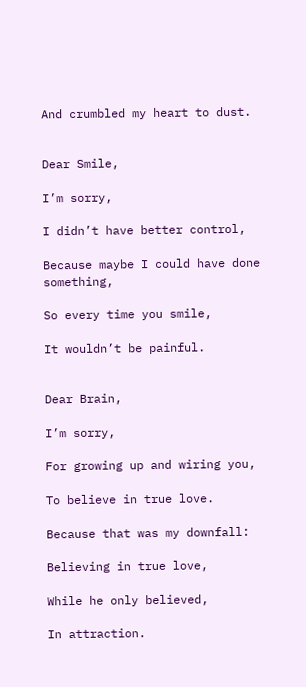And crumbled my heart to dust.


Dear Smile,

I’m sorry,

I didn’t have better control,

Because maybe I could have done something,

So every time you smile,

It wouldn’t be painful.


Dear Brain,

I’m sorry,

For growing up and wiring you,

To believe in true love.

Because that was my downfall:

Believing in true love,

While he only believed,

In attraction.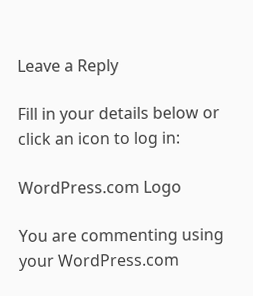Leave a Reply

Fill in your details below or click an icon to log in:

WordPress.com Logo

You are commenting using your WordPress.com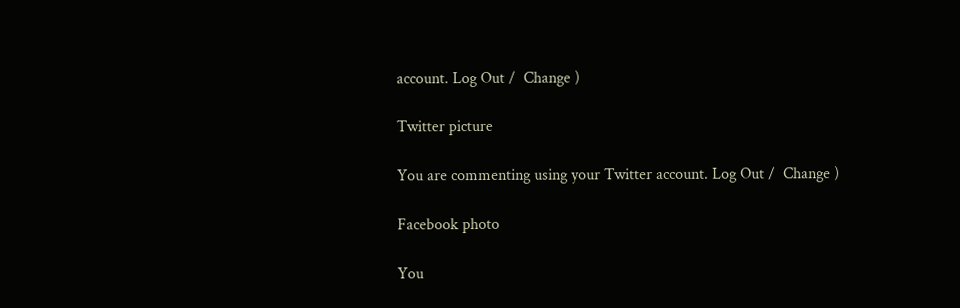account. Log Out /  Change )

Twitter picture

You are commenting using your Twitter account. Log Out /  Change )

Facebook photo

You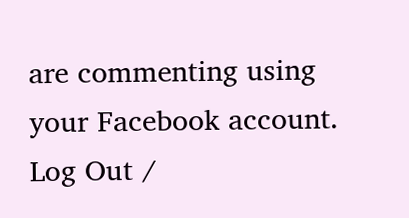are commenting using your Facebook account. Log Out /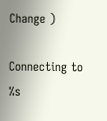Change )

Connecting to %s